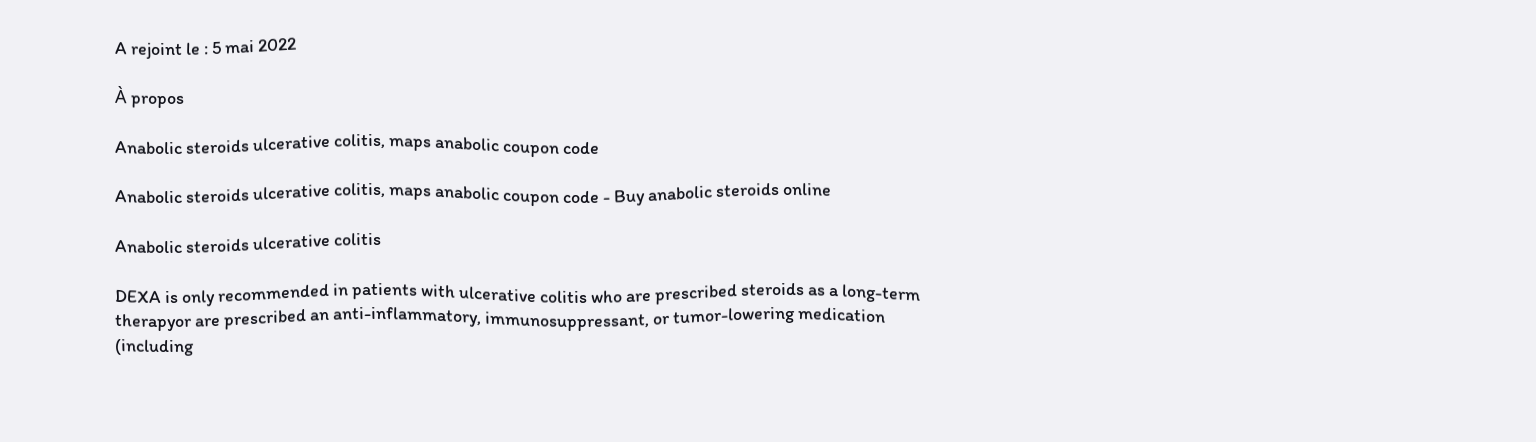A rejoint le : 5 mai 2022

À propos

Anabolic steroids ulcerative colitis, maps anabolic coupon code

Anabolic steroids ulcerative colitis, maps anabolic coupon code - Buy anabolic steroids online

Anabolic steroids ulcerative colitis

DEXA is only recommended in patients with ulcerative colitis who are prescribed steroids as a long-term therapyor are prescribed an anti-inflammatory, immunosuppressant, or tumor-lowering medication (including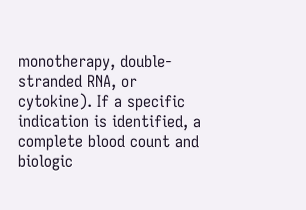monotherapy, double-stranded RNA, or cytokine). If a specific indication is identified, a complete blood count and biologic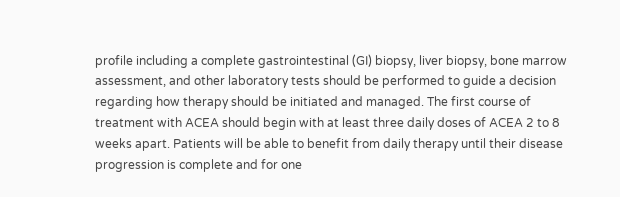profile including a complete gastrointestinal (GI) biopsy, liver biopsy, bone marrow assessment, and other laboratory tests should be performed to guide a decision regarding how therapy should be initiated and managed. The first course of treatment with ACEA should begin with at least three daily doses of ACEA 2 to 8 weeks apart. Patients will be able to benefit from daily therapy until their disease progression is complete and for one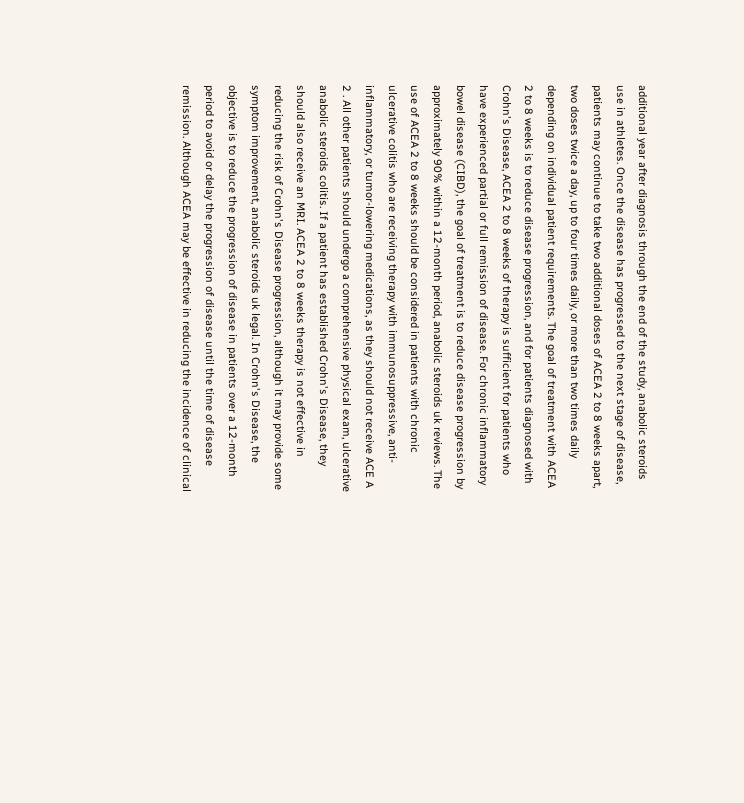additional year after diagnosis through the end of the study, anabolic steroids use in athletes. Once the disease has progressed to the next stage of disease, patients may continue to take two additional doses of ACEA 2 to 8 weeks apart, two doses twice a day, up to four times daily, or more than two times daily depending on individual patient requirements. The goal of treatment with ACEA 2 to 8 weeks is to reduce disease progression, and for patients diagnosed with Crohn's Disease, ACEA 2 to 8 weeks of therapy is sufficient for patients who have experienced partial or full remission of disease. For chronic inflammatory bowel disease (CIBD), the goal of treatment is to reduce disease progression by approximately 90% within a 12-month period, anabolic steroids uk reviews. The use of ACEA 2 to 8 weeks should be considered in patients with chronic ulcerative colitis who are receiving therapy with immunosuppressive, anti-inflammatory, or tumor-lowering medications, as they should not receive ACE A 2 . All other patients should undergo a comprehensive physical exam, ulcerative anabolic steroids colitis. If a patient has established Crohn's Disease, they should also receive an MRI. ACEA 2 to 8 weeks therapy is not effective in reducing the risk of Crohn's Disease progression, although it may provide some symptom improvement, anabolic steroids uk legal. In Crohn's Disease, the objective is to reduce the progression of disease in patients over a 12-month period to avoid or delay the progression of disease until the time of disease remission. Although ACEA may be effective in reducing the incidence of clinical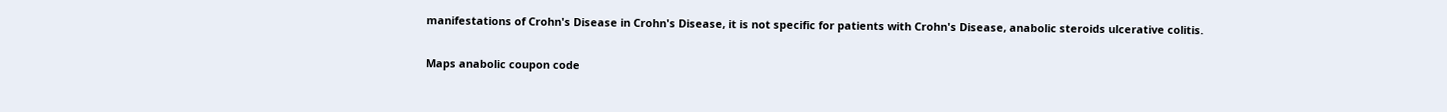manifestations of Crohn's Disease in Crohn's Disease, it is not specific for patients with Crohn's Disease, anabolic steroids ulcerative colitis.

Maps anabolic coupon code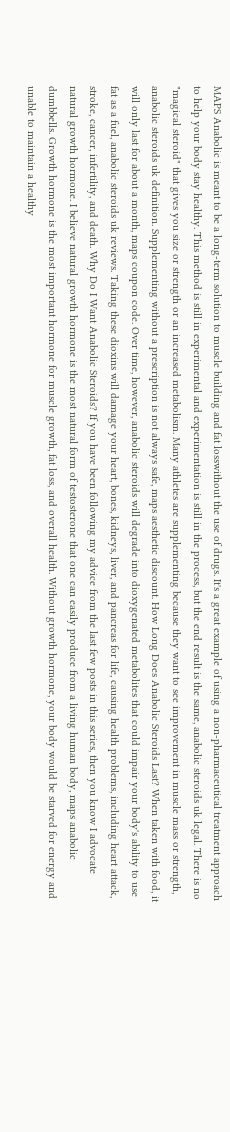MAPS Anabolic is meant to be a long-term solution to muscle building and fat losswithout the use of drugs. It's a great example of using a non-pharmaceutical treatment approach to help your body stay healthy. This method is still in experimental and experimentation is still in the process, but the end result is the same, anabolic steroids uk legal. There is no "magical steroid" that gives you size or strength or an increased metabolism. Many athletes are supplementing because they want to see improvement in muscle mass or strength, anabolic steroids uk definition. Supplementing without a prescription is not always safe, maps aesthetic discount. How Long Does Anabolic Steroids Last? When taken with food, it will only last for about a month, maps coupon code. Over time, however, anabolic steroids will degrade into dioxygenated metabolites that could impair your body's ability to use fat as a fuel, anabolic steroids uk reviews. Taking these dioxins will damage your heart, bones, kidneys, liver, and pancreas for life, causing health problems, including heart attack, stroke, cancer, infertility, and death. Why Do I Want Anabolic Steroids? If you have been following my advice from the last few posts in this series, then you know I advocate natural growth hormone. I believe natural growth hormone is the most natural form of testosterone that one can easily produce from a living human body, maps anabolic dumbbells. Growth hormone is the most important hormone for muscle growth, fat loss, and overall health. Without growth hormone, your body would be starved for energy and unable to maintain a healthy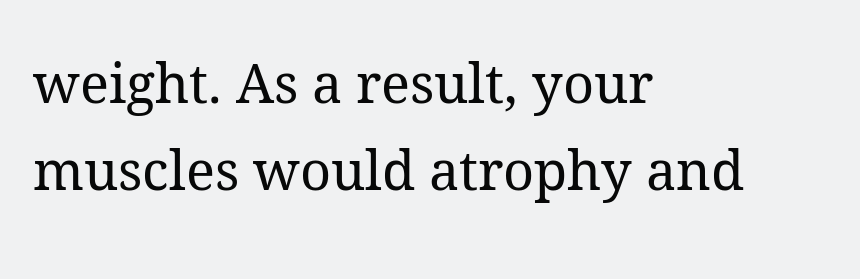weight. As a result, your muscles would atrophy and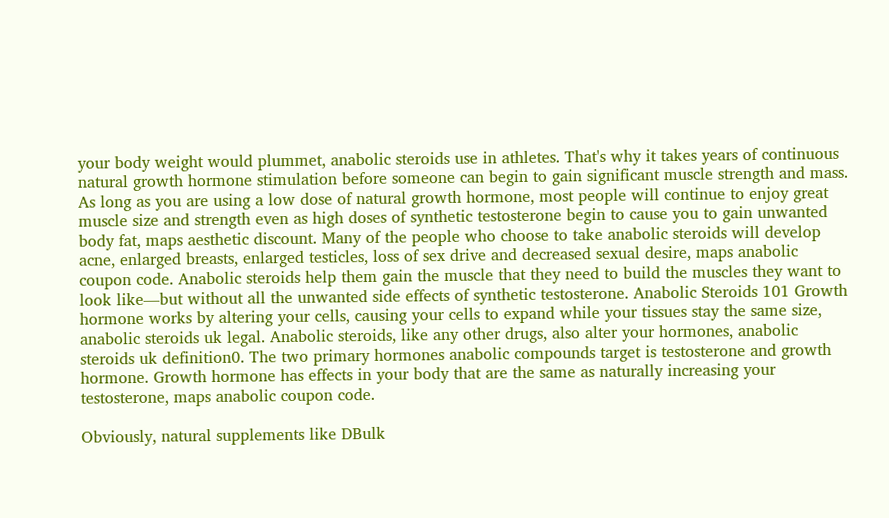your body weight would plummet, anabolic steroids use in athletes. That's why it takes years of continuous natural growth hormone stimulation before someone can begin to gain significant muscle strength and mass. As long as you are using a low dose of natural growth hormone, most people will continue to enjoy great muscle size and strength even as high doses of synthetic testosterone begin to cause you to gain unwanted body fat, maps aesthetic discount. Many of the people who choose to take anabolic steroids will develop acne, enlarged breasts, enlarged testicles, loss of sex drive and decreased sexual desire, maps anabolic coupon code. Anabolic steroids help them gain the muscle that they need to build the muscles they want to look like—but without all the unwanted side effects of synthetic testosterone. Anabolic Steroids 101 Growth hormone works by altering your cells, causing your cells to expand while your tissues stay the same size, anabolic steroids uk legal. Anabolic steroids, like any other drugs, also alter your hormones, anabolic steroids uk definition0. The two primary hormones anabolic compounds target is testosterone and growth hormone. Growth hormone has effects in your body that are the same as naturally increasing your testosterone, maps anabolic coupon code.

Obviously, natural supplements like DBulk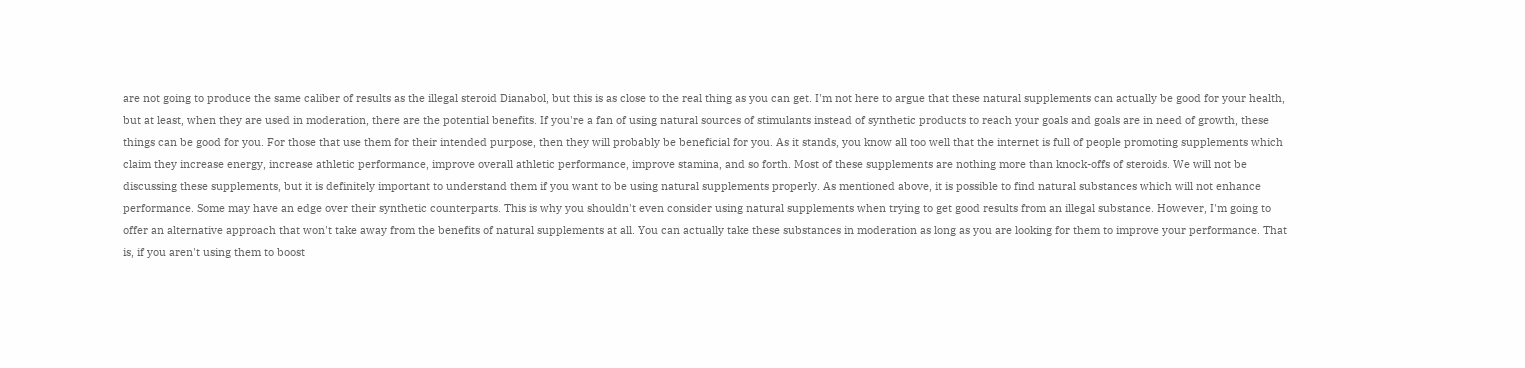are not going to produce the same caliber of results as the illegal steroid Dianabol, but this is as close to the real thing as you can get. I'm not here to argue that these natural supplements can actually be good for your health, but at least, when they are used in moderation, there are the potential benefits. If you're a fan of using natural sources of stimulants instead of synthetic products to reach your goals and goals are in need of growth, these things can be good for you. For those that use them for their intended purpose, then they will probably be beneficial for you. As it stands, you know all too well that the internet is full of people promoting supplements which claim they increase energy, increase athletic performance, improve overall athletic performance, improve stamina, and so forth. Most of these supplements are nothing more than knock-offs of steroids. We will not be discussing these supplements, but it is definitely important to understand them if you want to be using natural supplements properly. As mentioned above, it is possible to find natural substances which will not enhance performance. Some may have an edge over their synthetic counterparts. This is why you shouldn't even consider using natural supplements when trying to get good results from an illegal substance. However, I'm going to offer an alternative approach that won't take away from the benefits of natural supplements at all. You can actually take these substances in moderation as long as you are looking for them to improve your performance. That is, if you aren't using them to boost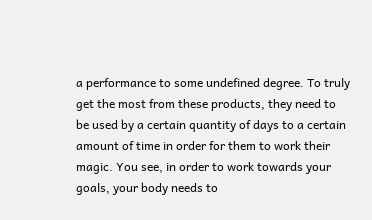a performance to some undefined degree. To truly get the most from these products, they need to be used by a certain quantity of days to a certain amount of time in order for them to work their magic. You see, in order to work towards your goals, your body needs to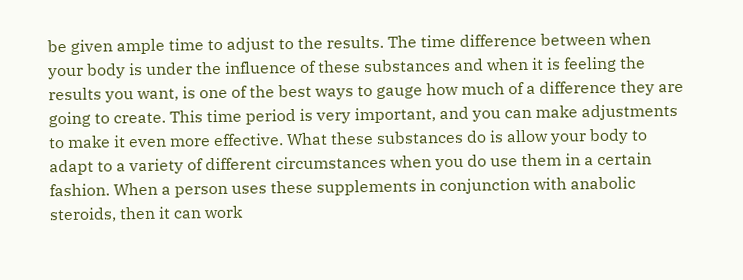be given ample time to adjust to the results. The time difference between when your body is under the influence of these substances and when it is feeling the results you want, is one of the best ways to gauge how much of a difference they are going to create. This time period is very important, and you can make adjustments to make it even more effective. What these substances do is allow your body to adapt to a variety of different circumstances when you do use them in a certain fashion. When a person uses these supplements in conjunction with anabolic steroids, then it can work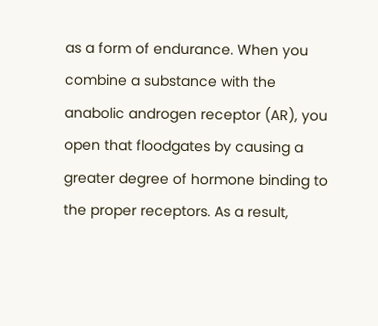as a form of endurance. When you combine a substance with the anabolic androgen receptor (AR), you open that floodgates by causing a greater degree of hormone binding to the proper receptors. As a result,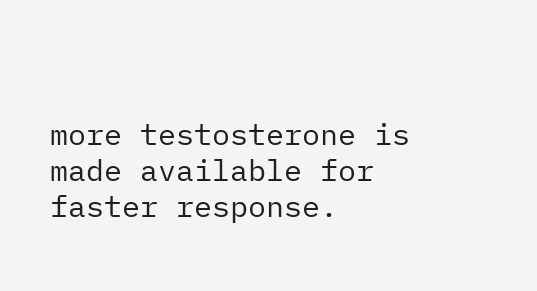more testosterone is made available for faster response.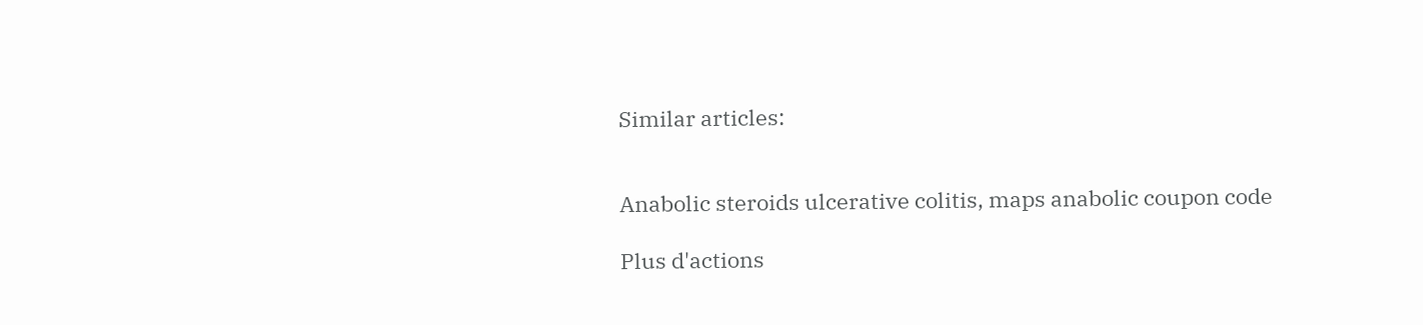Similar articles:


Anabolic steroids ulcerative colitis, maps anabolic coupon code

Plus d'actions